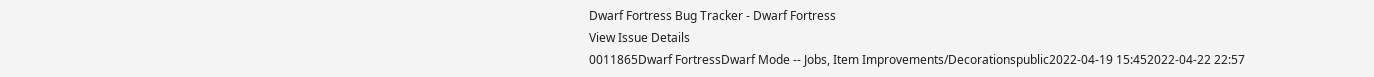Dwarf Fortress Bug Tracker - Dwarf Fortress
View Issue Details
0011865Dwarf FortressDwarf Mode -- Jobs, Item Improvements/Decorationspublic2022-04-19 15:452022-04-22 22:57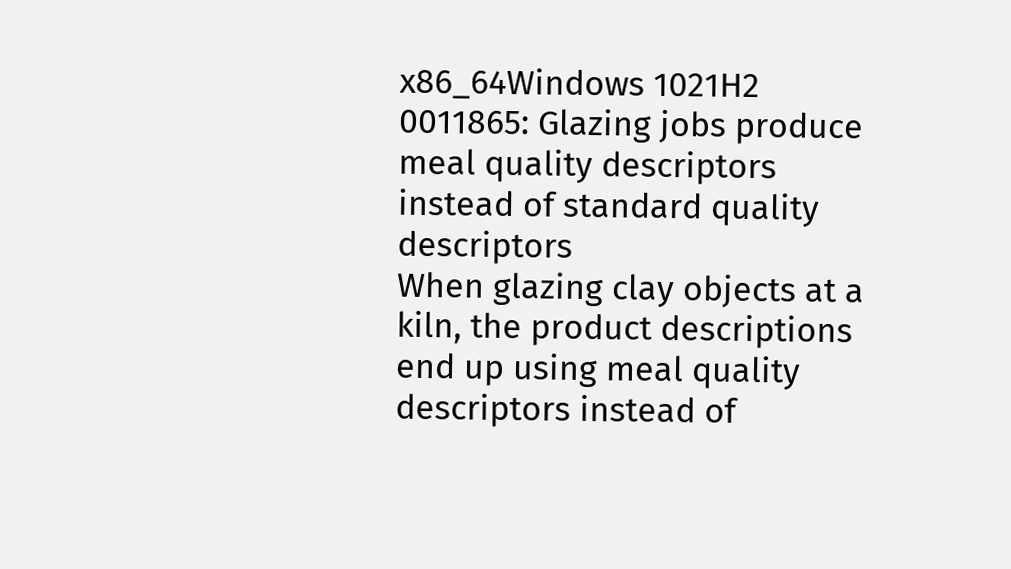x86_64Windows 1021H2
0011865: Glazing jobs produce meal quality descriptors instead of standard quality descriptors
When glazing clay objects at a kiln, the product descriptions end up using meal quality descriptors instead of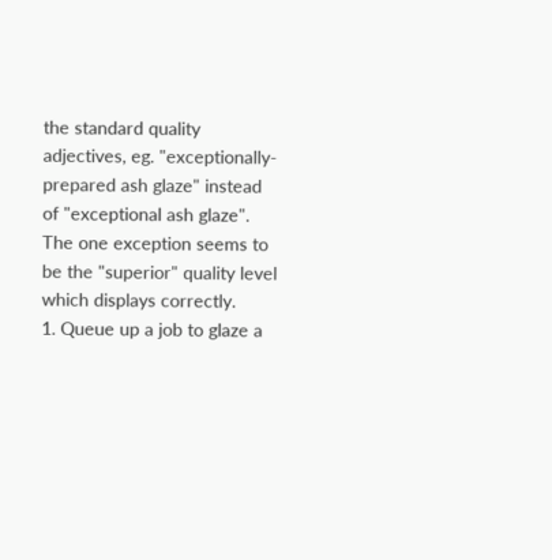the standard quality adjectives, eg. "exceptionally-prepared ash glaze" instead of "exceptional ash glaze". The one exception seems to be the "superior" quality level which displays correctly.
1. Queue up a job to glaze a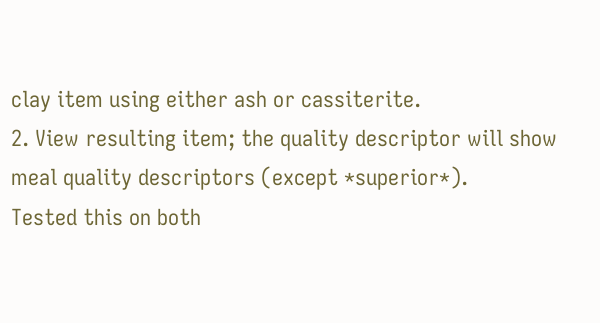clay item using either ash or cassiterite.
2. View resulting item; the quality descriptor will show meal quality descriptors (except *superior*).
Tested this on both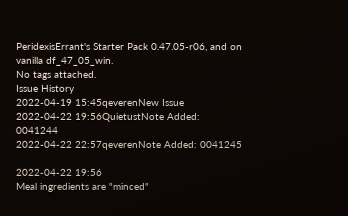PeridexisErrant's Starter Pack 0.47.05-r06, and on vanilla df_47_05_win.
No tags attached.
Issue History
2022-04-19 15:45qeverenNew Issue
2022-04-22 19:56QuietustNote Added: 0041244
2022-04-22 22:57qeverenNote Added: 0041245

2022-04-22 19:56
Meal ingredients are "minced"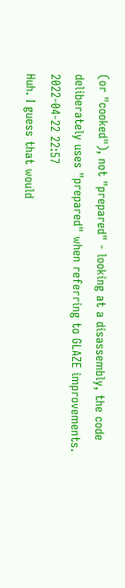(or "cooked"), not "prepared" - looking at a disassembly, the code deliberately uses "prepared" when referring to GLAZE improvements.
2022-04-22 22:57
Huh. I guess that would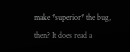make *superior* the bug, then? It does read a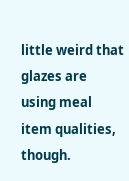little weird that glazes are using meal item qualities, though.